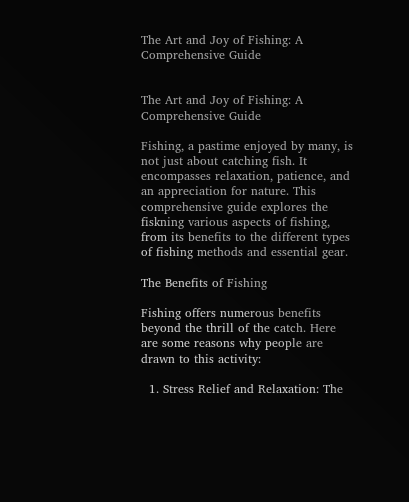The Art and Joy of Fishing: A Comprehensive Guide


The Art and Joy of Fishing: A Comprehensive Guide

Fishing, a pastime enjoyed by many, is not just about catching fish. It encompasses relaxation, patience, and an appreciation for nature. This comprehensive guide explores the fiskning various aspects of fishing, from its benefits to the different types of fishing methods and essential gear.

The Benefits of Fishing

Fishing offers numerous benefits beyond the thrill of the catch. Here are some reasons why people are drawn to this activity:

  1. Stress Relief and Relaxation: The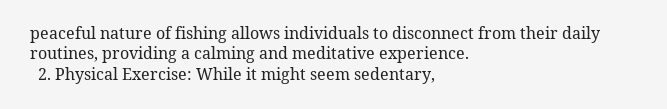peaceful nature of fishing allows individuals to disconnect from their daily routines, providing a calming and meditative experience.
  2. Physical Exercise: While it might seem sedentary,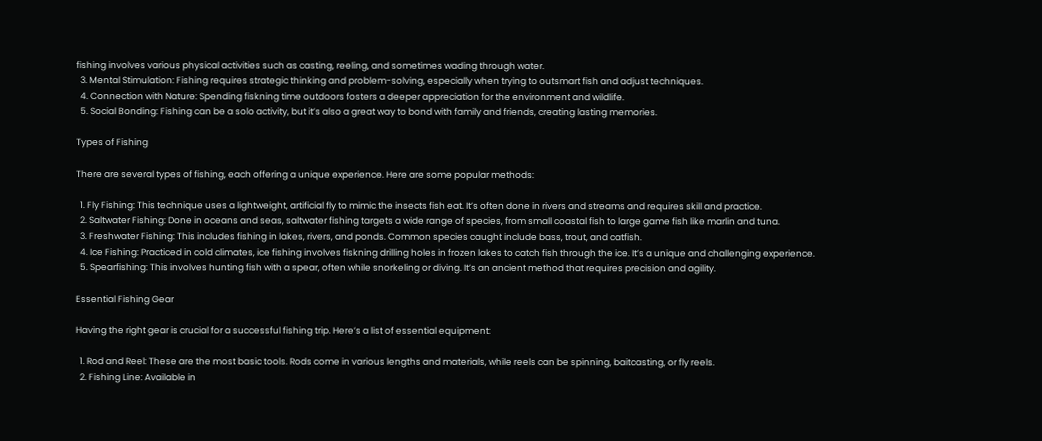fishing involves various physical activities such as casting, reeling, and sometimes wading through water.
  3. Mental Stimulation: Fishing requires strategic thinking and problem-solving, especially when trying to outsmart fish and adjust techniques.
  4. Connection with Nature: Spending fiskning time outdoors fosters a deeper appreciation for the environment and wildlife.
  5. Social Bonding: Fishing can be a solo activity, but it’s also a great way to bond with family and friends, creating lasting memories.

Types of Fishing

There are several types of fishing, each offering a unique experience. Here are some popular methods:

  1. Fly Fishing: This technique uses a lightweight, artificial fly to mimic the insects fish eat. It’s often done in rivers and streams and requires skill and practice.
  2. Saltwater Fishing: Done in oceans and seas, saltwater fishing targets a wide range of species, from small coastal fish to large game fish like marlin and tuna.
  3. Freshwater Fishing: This includes fishing in lakes, rivers, and ponds. Common species caught include bass, trout, and catfish.
  4. Ice Fishing: Practiced in cold climates, ice fishing involves fiskning drilling holes in frozen lakes to catch fish through the ice. It’s a unique and challenging experience.
  5. Spearfishing: This involves hunting fish with a spear, often while snorkeling or diving. It’s an ancient method that requires precision and agility.

Essential Fishing Gear

Having the right gear is crucial for a successful fishing trip. Here’s a list of essential equipment:

  1. Rod and Reel: These are the most basic tools. Rods come in various lengths and materials, while reels can be spinning, baitcasting, or fly reels.
  2. Fishing Line: Available in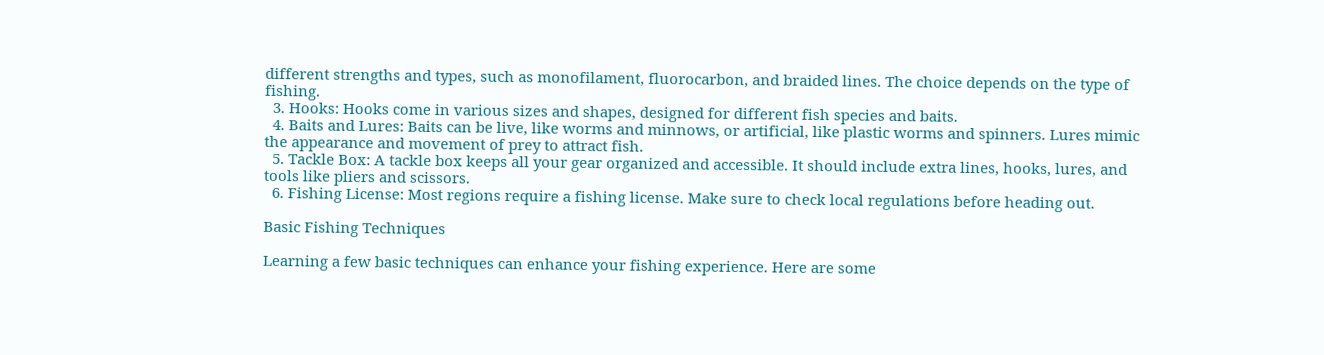different strengths and types, such as monofilament, fluorocarbon, and braided lines. The choice depends on the type of fishing.
  3. Hooks: Hooks come in various sizes and shapes, designed for different fish species and baits.
  4. Baits and Lures: Baits can be live, like worms and minnows, or artificial, like plastic worms and spinners. Lures mimic the appearance and movement of prey to attract fish.
  5. Tackle Box: A tackle box keeps all your gear organized and accessible. It should include extra lines, hooks, lures, and tools like pliers and scissors.
  6. Fishing License: Most regions require a fishing license. Make sure to check local regulations before heading out.

Basic Fishing Techniques

Learning a few basic techniques can enhance your fishing experience. Here are some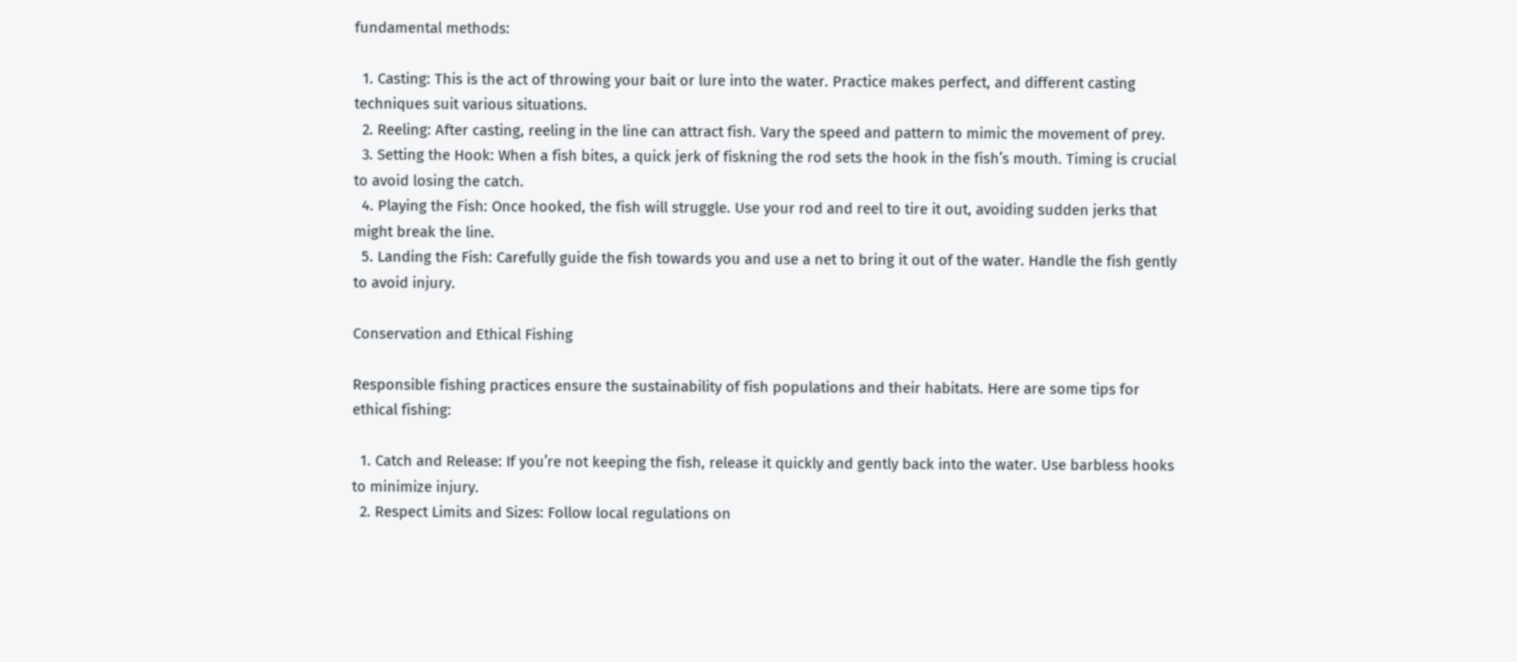fundamental methods:

  1. Casting: This is the act of throwing your bait or lure into the water. Practice makes perfect, and different casting techniques suit various situations.
  2. Reeling: After casting, reeling in the line can attract fish. Vary the speed and pattern to mimic the movement of prey.
  3. Setting the Hook: When a fish bites, a quick jerk of fiskning the rod sets the hook in the fish’s mouth. Timing is crucial to avoid losing the catch.
  4. Playing the Fish: Once hooked, the fish will struggle. Use your rod and reel to tire it out, avoiding sudden jerks that might break the line.
  5. Landing the Fish: Carefully guide the fish towards you and use a net to bring it out of the water. Handle the fish gently to avoid injury.

Conservation and Ethical Fishing

Responsible fishing practices ensure the sustainability of fish populations and their habitats. Here are some tips for ethical fishing:

  1. Catch and Release: If you’re not keeping the fish, release it quickly and gently back into the water. Use barbless hooks to minimize injury.
  2. Respect Limits and Sizes: Follow local regulations on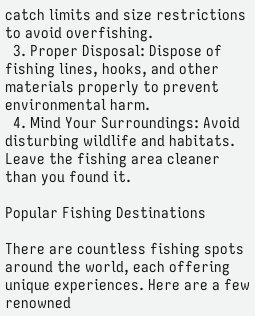catch limits and size restrictions to avoid overfishing.
  3. Proper Disposal: Dispose of fishing lines, hooks, and other materials properly to prevent environmental harm.
  4. Mind Your Surroundings: Avoid disturbing wildlife and habitats. Leave the fishing area cleaner than you found it.

Popular Fishing Destinations

There are countless fishing spots around the world, each offering unique experiences. Here are a few renowned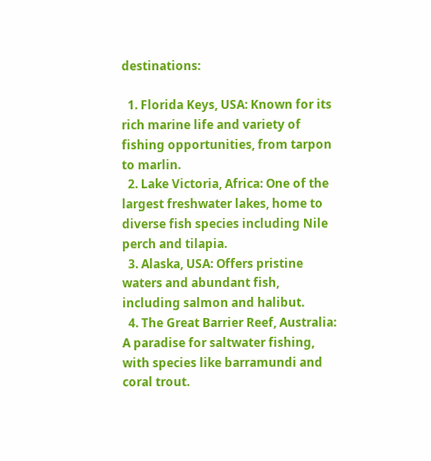destinations:

  1. Florida Keys, USA: Known for its rich marine life and variety of fishing opportunities, from tarpon to marlin.
  2. Lake Victoria, Africa: One of the largest freshwater lakes, home to diverse fish species including Nile perch and tilapia.
  3. Alaska, USA: Offers pristine waters and abundant fish, including salmon and halibut.
  4. The Great Barrier Reef, Australia: A paradise for saltwater fishing, with species like barramundi and coral trout.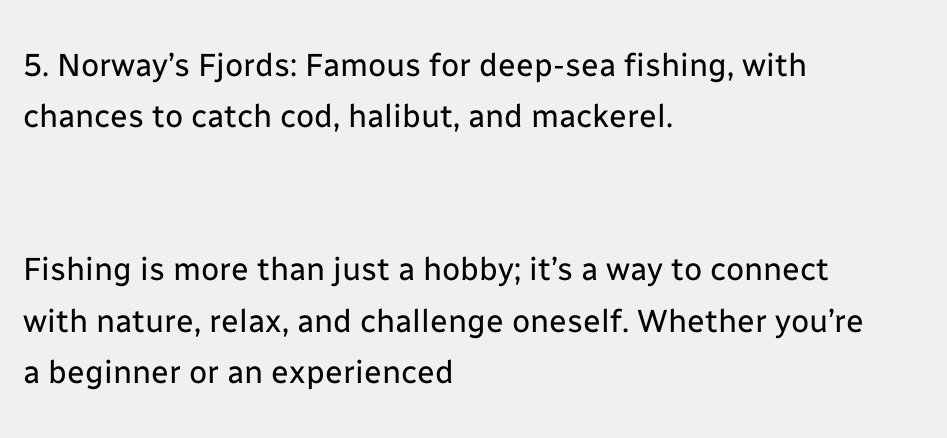5. Norway’s Fjords: Famous for deep-sea fishing, with chances to catch cod, halibut, and mackerel.


Fishing is more than just a hobby; it’s a way to connect with nature, relax, and challenge oneself. Whether you’re a beginner or an experienced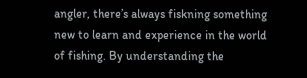angler, there’s always fiskning something new to learn and experience in the world of fishing. By understanding the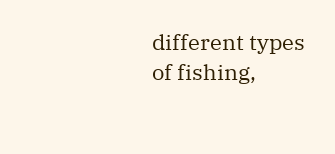different types of fishing,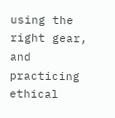using the right gear, and practicing ethical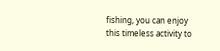fishing, you can enjoy this timeless activity to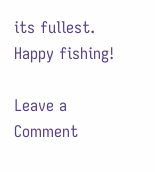its fullest. Happy fishing!

Leave a Comment